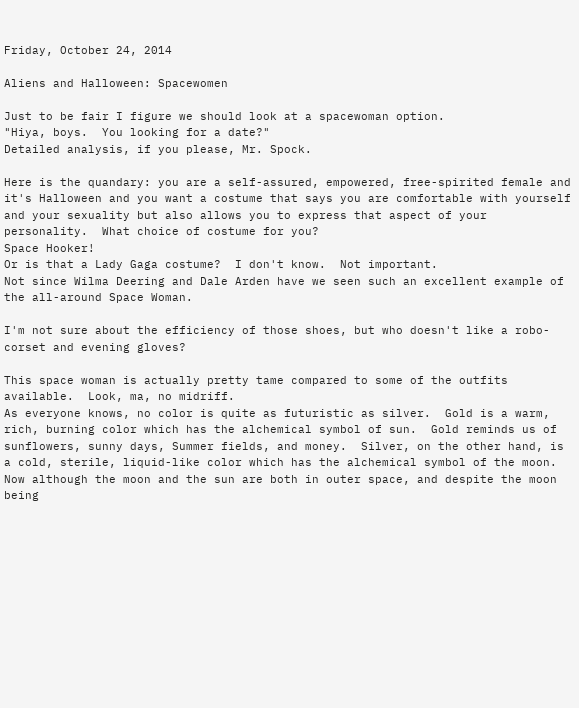Friday, October 24, 2014

Aliens and Halloween: Spacewomen

Just to be fair I figure we should look at a spacewoman option.
"Hiya, boys.  You looking for a date?"
Detailed analysis, if you please, Mr. Spock.

Here is the quandary: you are a self-assured, empowered, free-spirited female and it's Halloween and you want a costume that says you are comfortable with yourself and your sexuality but also allows you to express that aspect of your personality.  What choice of costume for you?
Space Hooker!
Or is that a Lady Gaga costume?  I don't know.  Not important.
Not since Wilma Deering and Dale Arden have we seen such an excellent example of the all-around Space Woman.

I'm not sure about the efficiency of those shoes, but who doesn't like a robo-corset and evening gloves?

This space woman is actually pretty tame compared to some of the outfits available.  Look, ma, no midriff.
As everyone knows, no color is quite as futuristic as silver.  Gold is a warm, rich, burning color which has the alchemical symbol of sun.  Gold reminds us of sunflowers, sunny days, Summer fields, and money.  Silver, on the other hand, is a cold, sterile, liquid-like color which has the alchemical symbol of the moon.  Now although the moon and the sun are both in outer space, and despite the moon being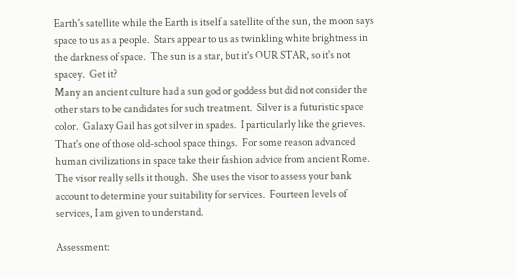Earth's satellite while the Earth is itself a satellite of the sun, the moon says space to us as a people.  Stars appear to us as twinkling white brightness in the darkness of space.  The sun is a star, but it's OUR STAR, so it's not spacey.  Get it?
Many an ancient culture had a sun god or goddess but did not consider the other stars to be candidates for such treatment.  Silver is a futuristic space color.  Galaxy Gail has got silver in spades.  I particularly like the grieves.  That's one of those old-school space things.  For some reason advanced human civilizations in space take their fashion advice from ancient Rome.  The visor really sells it though.  She uses the visor to assess your bank account to determine your suitability for services.  Fourteen levels of services, I am given to understand.

Assessment: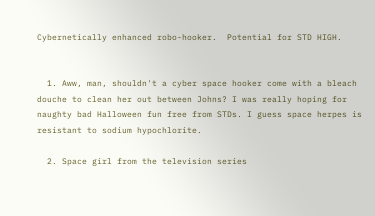Cybernetically enhanced robo-hooker.  Potential for STD HIGH.


  1. Aww, man, shouldn't a cyber space hooker come with a bleach douche to clean her out between Johns? I was really hoping for naughty bad Halloween fun free from STDs. I guess space herpes is resistant to sodium hypochlorite.

  2. Space girl from the television series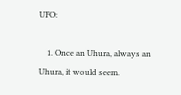UFO:

    1. Once an Uhura, always an Uhura, it would seem.